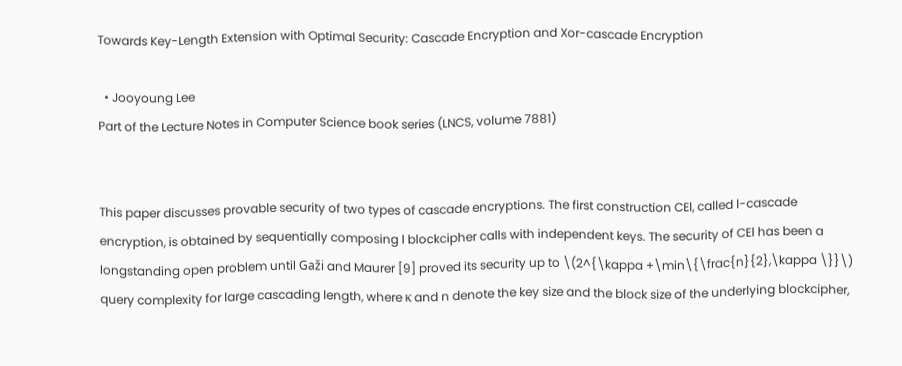Towards Key-Length Extension with Optimal Security: Cascade Encryption and Xor-cascade Encryption

  • Jooyoung Lee
Part of the Lecture Notes in Computer Science book series (LNCS, volume 7881)


This paper discusses provable security of two types of cascade encryptions. The first construction CEl, called l-cascade encryption, is obtained by sequentially composing l blockcipher calls with independent keys. The security of CEl has been a longstanding open problem until Gaži and Maurer [9] proved its security up to \(2^{\kappa +\min\{\frac{n}{2},\kappa \}}\) query complexity for large cascading length, where κ and n denote the key size and the block size of the underlying blockcipher,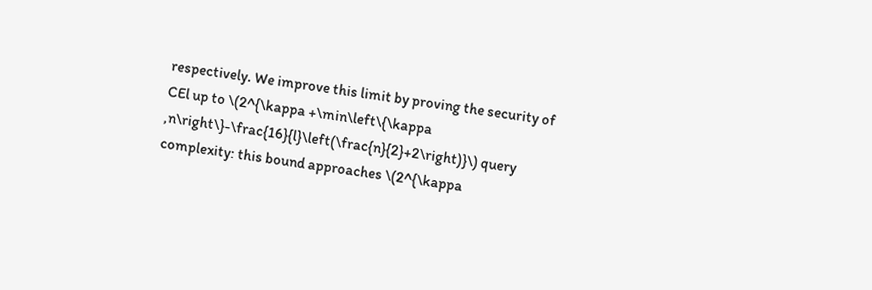respectively. We improve this limit by proving the security of CEl up to \(2^{\kappa +\min\left\{\kappa ,n\right\}-\frac{16}{l}\left(\frac{n}{2}+2\right)}\) query complexity: this bound approaches \(2^{\kappa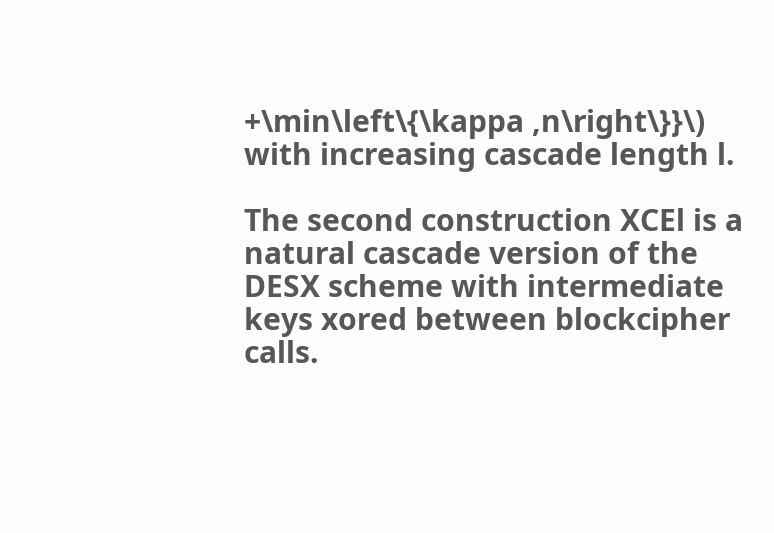+\min\left\{\kappa ,n\right\}}\) with increasing cascade length l.

The second construction XCEl is a natural cascade version of the DESX scheme with intermediate keys xored between blockcipher calls.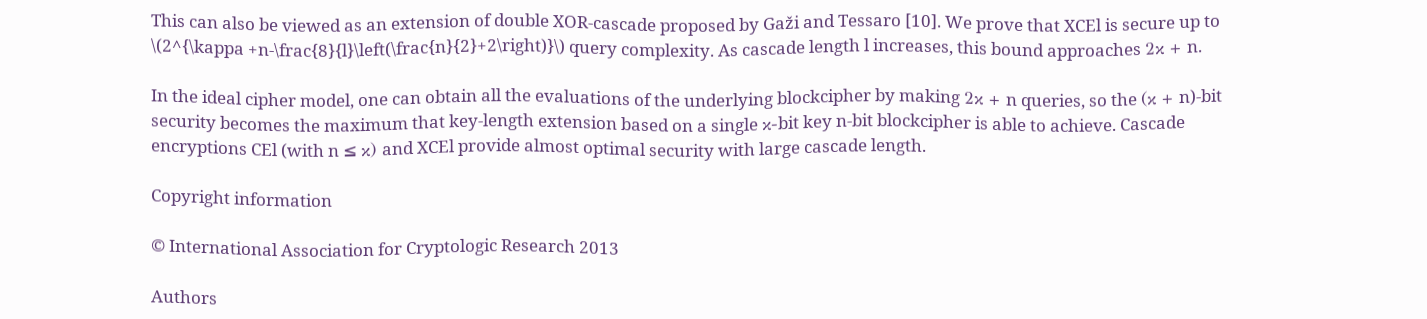This can also be viewed as an extension of double XOR-cascade proposed by Gaži and Tessaro [10]. We prove that XCEl is secure up to \(2^{\kappa +n-\frac{8}{l}\left(\frac{n}{2}+2\right)}\) query complexity. As cascade length l increases, this bound approaches 2κ + n.

In the ideal cipher model, one can obtain all the evaluations of the underlying blockcipher by making 2κ + n queries, so the (κ + n)-bit security becomes the maximum that key-length extension based on a single κ-bit key n-bit blockcipher is able to achieve. Cascade encryptions CEl (with n ≤ κ) and XCEl provide almost optimal security with large cascade length.

Copyright information

© International Association for Cryptologic Research 2013

Authors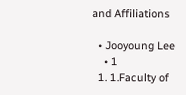and Affiliations

  • Jooyoung Lee
    • 1
  1. 1.Faculty of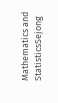Mathematics and StatisticsSejong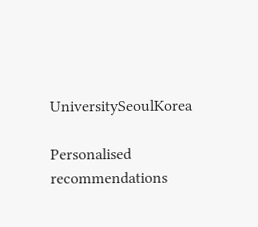UniversitySeoulKorea

Personalised recommendations